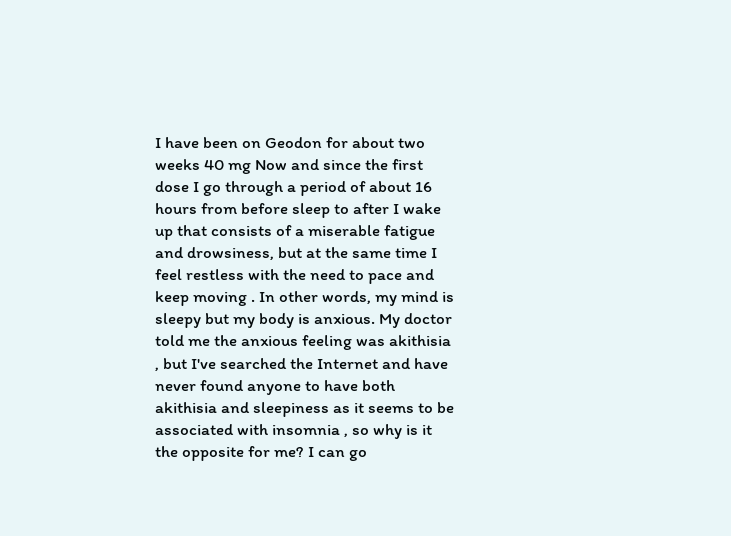I have been on Geodon for about two weeks 40 mg Now and since the first dose I go through a period of about 16 hours from before sleep to after I wake up that consists of a miserable fatigue and drowsiness, but at the same time I feel restless with the need to pace and keep moving . In other words, my mind is sleepy but my body is anxious. My doctor told me the anxious feeling was akithisia , but I've searched the Internet and have never found anyone to have both akithisia and sleepiness as it seems to be associated with insomnia , so why is it the opposite for me? I can go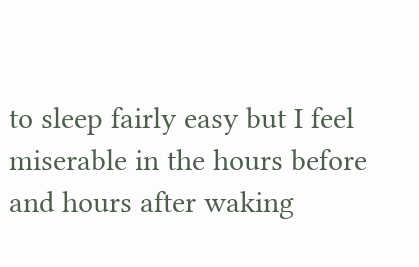to sleep fairly easy but I feel miserable in the hours before and hours after waking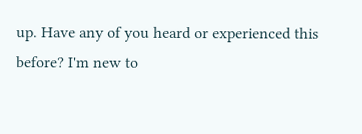up. Have any of you heard or experienced this before? I'm new to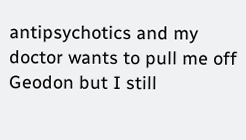antipsychotics and my doctor wants to pull me off Geodon but I still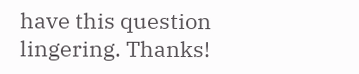have this question lingering. Thanks!